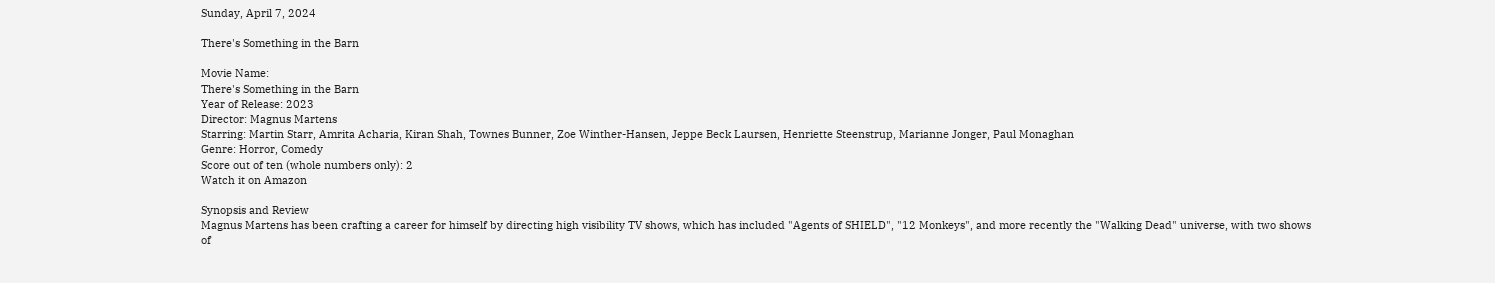Sunday, April 7, 2024

There's Something in the Barn

Movie Name:
There's Something in the Barn
Year of Release: 2023
Director: Magnus Martens
Starring: Martin Starr, Amrita Acharia, Kiran Shah, Townes Bunner, Zoe Winther-Hansen, Jeppe Beck Laursen, Henriette Steenstrup, Marianne Jonger, Paul Monaghan
Genre: Horror, Comedy
Score out of ten (whole numbers only): 2
Watch it on Amazon

Synopsis and Review
Magnus Martens has been crafting a career for himself by directing high visibility TV shows, which has included "Agents of SHIELD", "12 Monkeys", and more recently the "Walking Dead" universe, with two shows of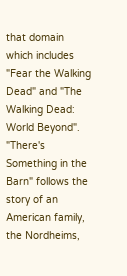that domain which includes "Fear the Walking Dead" and "The Walking Dead: World Beyond". "There's Something in the Barn" follows the story of an American family, the Nordheims,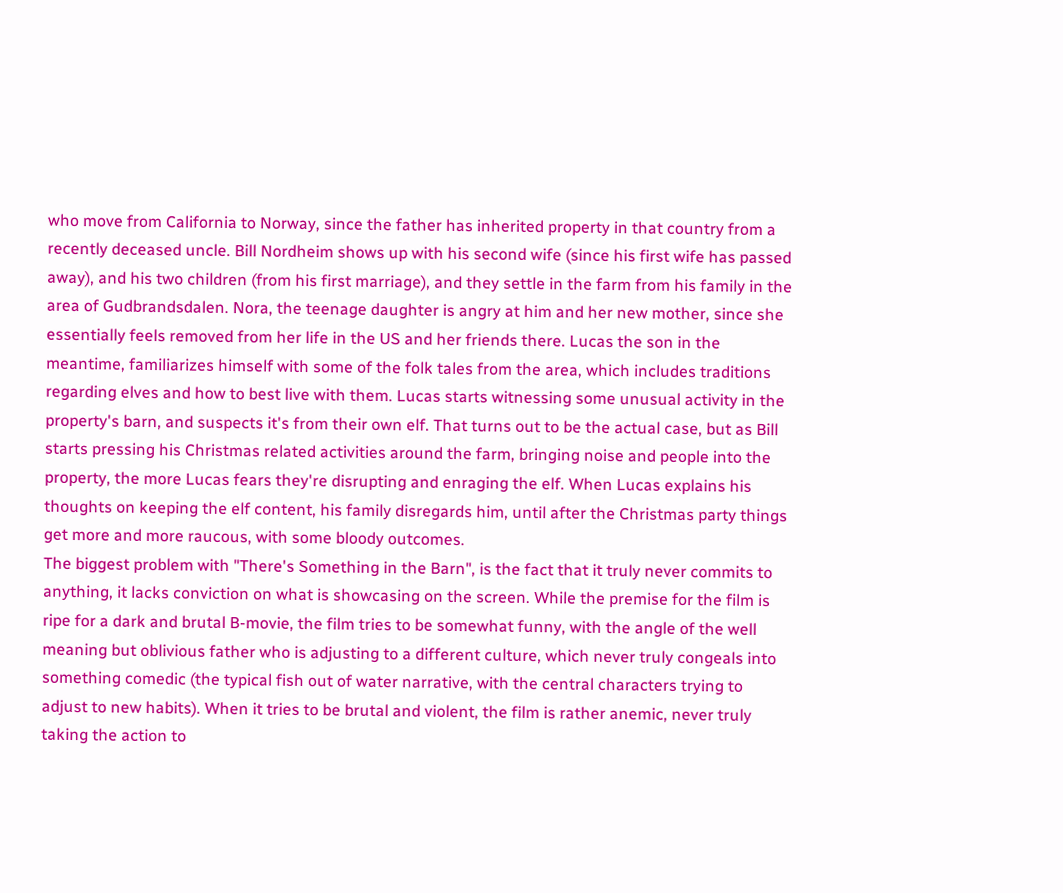who move from California to Norway, since the father has inherited property in that country from a recently deceased uncle. Bill Nordheim shows up with his second wife (since his first wife has passed away), and his two children (from his first marriage), and they settle in the farm from his family in the area of Gudbrandsdalen. Nora, the teenage daughter is angry at him and her new mother, since she essentially feels removed from her life in the US and her friends there. Lucas the son in the meantime, familiarizes himself with some of the folk tales from the area, which includes traditions regarding elves and how to best live with them. Lucas starts witnessing some unusual activity in the property's barn, and suspects it's from their own elf. That turns out to be the actual case, but as Bill starts pressing his Christmas related activities around the farm, bringing noise and people into the property, the more Lucas fears they're disrupting and enraging the elf. When Lucas explains his thoughts on keeping the elf content, his family disregards him, until after the Christmas party things get more and more raucous, with some bloody outcomes.
The biggest problem with "There's Something in the Barn", is the fact that it truly never commits to anything, it lacks conviction on what is showcasing on the screen. While the premise for the film is ripe for a dark and brutal B-movie, the film tries to be somewhat funny, with the angle of the well meaning but oblivious father who is adjusting to a different culture, which never truly congeals into something comedic (the typical fish out of water narrative, with the central characters trying to adjust to new habits). When it tries to be brutal and violent, the film is rather anemic, never truly taking the action to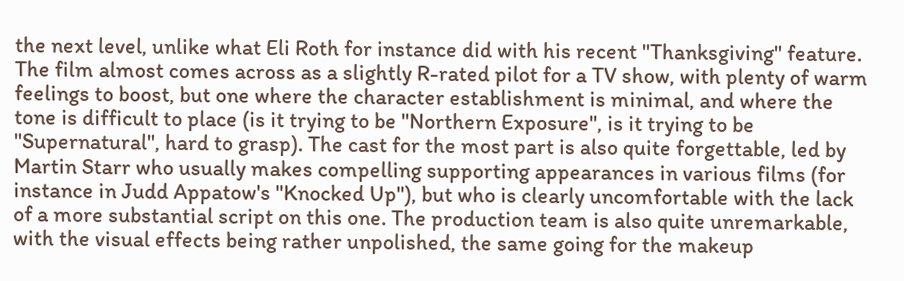the next level, unlike what Eli Roth for instance did with his recent "Thanksgiving" feature. The film almost comes across as a slightly R-rated pilot for a TV show, with plenty of warm feelings to boost, but one where the character establishment is minimal, and where the tone is difficult to place (is it trying to be "Northern Exposure", is it trying to be "Supernatural", hard to grasp). The cast for the most part is also quite forgettable, led by Martin Starr who usually makes compelling supporting appearances in various films (for instance in Judd Appatow's "Knocked Up"), but who is clearly uncomfortable with the lack of a more substantial script on this one. The production team is also quite unremarkable, with the visual effects being rather unpolished, the same going for the makeup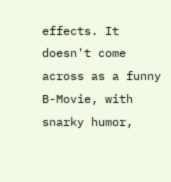effects. It doesn't come across as a funny B-Movie, with snarky humor,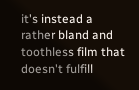it's instead a rather bland and toothless film that doesn't fulfill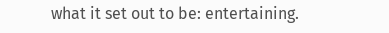what it set out to be: entertaining.